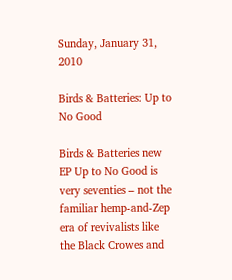Sunday, January 31, 2010

Birds & Batteries: Up to No Good

Birds & Batteries new EP Up to No Good is very seventies – not the familiar hemp-and-Zep era of revivalists like the Black Crowes and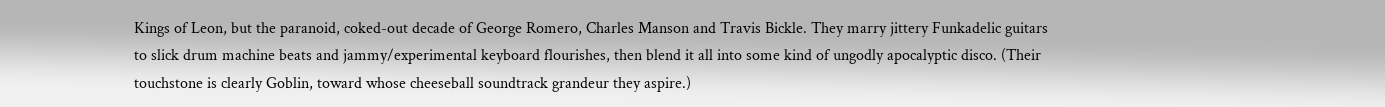Kings of Leon, but the paranoid, coked-out decade of George Romero, Charles Manson and Travis Bickle. They marry jittery Funkadelic guitars to slick drum machine beats and jammy/experimental keyboard flourishes, then blend it all into some kind of ungodly apocalyptic disco. (Their touchstone is clearly Goblin, toward whose cheeseball soundtrack grandeur they aspire.)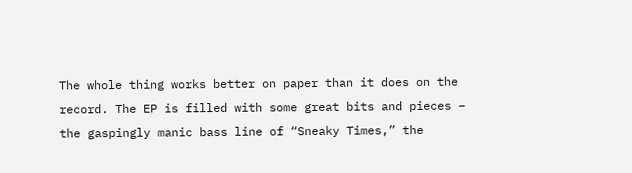The whole thing works better on paper than it does on the record. The EP is filled with some great bits and pieces – the gaspingly manic bass line of “Sneaky Times,” the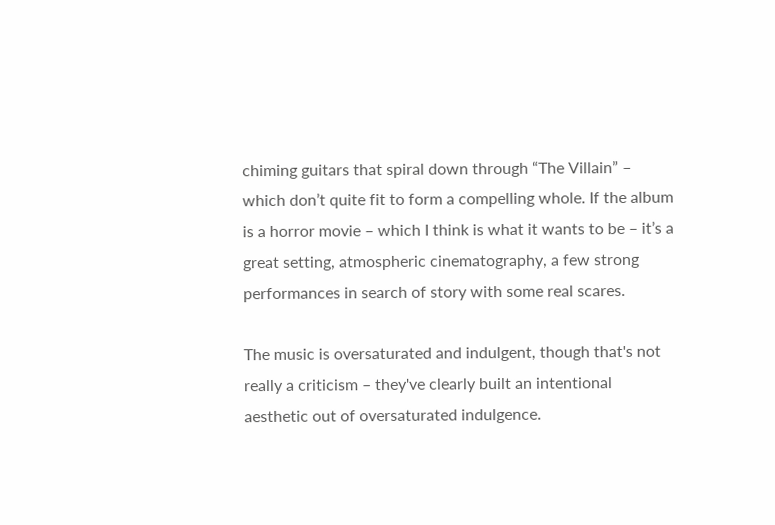chiming guitars that spiral down through “The Villain” – which don’t quite fit to form a compelling whole. If the album is a horror movie – which I think is what it wants to be – it’s a great setting, atmospheric cinematography, a few strong performances in search of story with some real scares.

The music is oversaturated and indulgent, though that's not really a criticism – they've clearly built an intentional aesthetic out of oversaturated indulgence.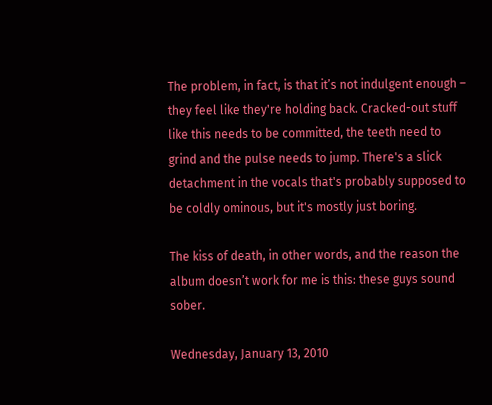The problem, in fact, is that it’s not indulgent enough – they feel like they're holding back. Cracked-out stuff like this needs to be committed, the teeth need to grind and the pulse needs to jump. There's a slick detachment in the vocals that's probably supposed to be coldly ominous, but it's mostly just boring.

The kiss of death, in other words, and the reason the album doesn’t work for me is this: these guys sound sober.

Wednesday, January 13, 2010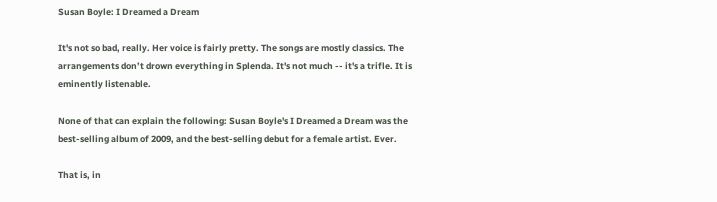Susan Boyle: I Dreamed a Dream

It's not so bad, really. Her voice is fairly pretty. The songs are mostly classics. The arrangements don’t drown everything in Splenda. It's not much -- it's a trifle. It is eminently listenable.

None of that can explain the following: Susan Boyle's I Dreamed a Dream was the best-selling album of 2009, and the best-selling debut for a female artist. Ever.

That is, in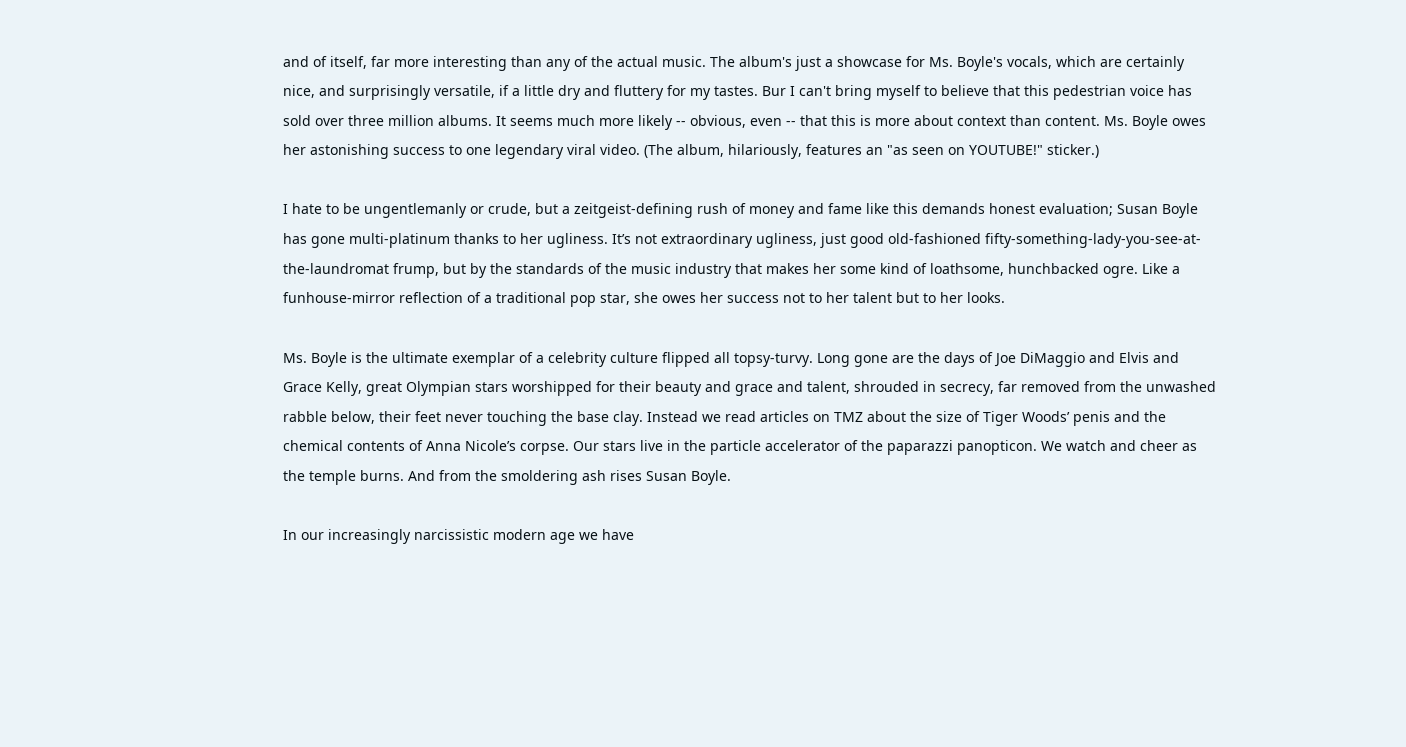and of itself, far more interesting than any of the actual music. The album's just a showcase for Ms. Boyle's vocals, which are certainly nice, and surprisingly versatile, if a little dry and fluttery for my tastes. Bur I can't bring myself to believe that this pedestrian voice has sold over three million albums. It seems much more likely -- obvious, even -- that this is more about context than content. Ms. Boyle owes her astonishing success to one legendary viral video. (The album, hilariously, features an "as seen on YOUTUBE!" sticker.)

I hate to be ungentlemanly or crude, but a zeitgeist-defining rush of money and fame like this demands honest evaluation; Susan Boyle has gone multi-platinum thanks to her ugliness. It’s not extraordinary ugliness, just good old-fashioned fifty-something-lady-you-see-at-the-laundromat frump, but by the standards of the music industry that makes her some kind of loathsome, hunchbacked ogre. Like a funhouse-mirror reflection of a traditional pop star, she owes her success not to her talent but to her looks.

Ms. Boyle is the ultimate exemplar of a celebrity culture flipped all topsy-turvy. Long gone are the days of Joe DiMaggio and Elvis and Grace Kelly, great Olympian stars worshipped for their beauty and grace and talent, shrouded in secrecy, far removed from the unwashed rabble below, their feet never touching the base clay. Instead we read articles on TMZ about the size of Tiger Woods’ penis and the chemical contents of Anna Nicole’s corpse. Our stars live in the particle accelerator of the paparazzi panopticon. We watch and cheer as the temple burns. And from the smoldering ash rises Susan Boyle.

In our increasingly narcissistic modern age we have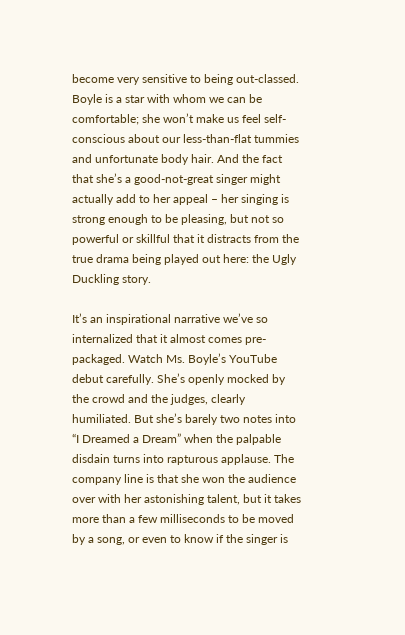become very sensitive to being out-classed. Boyle is a star with whom we can be comfortable; she won’t make us feel self-conscious about our less-than-flat tummies and unfortunate body hair. And the fact that she’s a good-not-great singer might actually add to her appeal – her singing is strong enough to be pleasing, but not so powerful or skillful that it distracts from the true drama being played out here: the Ugly Duckling story.

It’s an inspirational narrative we’ve so internalized that it almost comes pre-packaged. Watch Ms. Boyle’s YouTube debut carefully. She’s openly mocked by the crowd and the judges, clearly humiliated. But she’s barely two notes into “I Dreamed a Dream” when the palpable disdain turns into rapturous applause. The company line is that she won the audience over with her astonishing talent, but it takes more than a few milliseconds to be moved by a song, or even to know if the singer is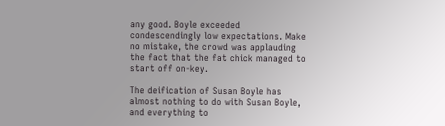any good. Boyle exceeded condescendingly low expectations. Make no mistake, the crowd was applauding the fact that the fat chick managed to start off on-key.

The deification of Susan Boyle has almost nothing to do with Susan Boyle, and everything to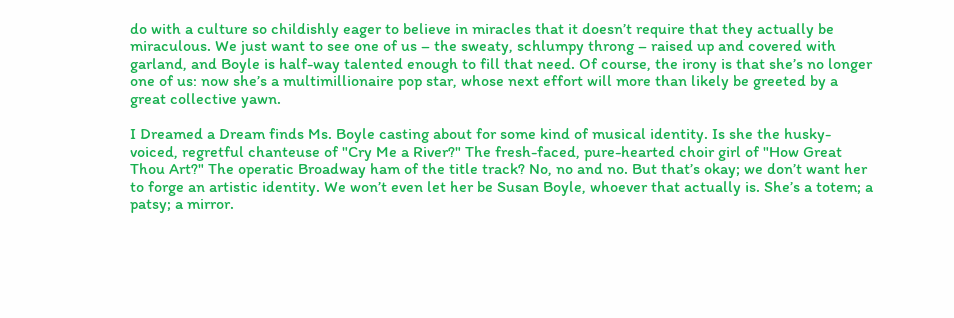do with a culture so childishly eager to believe in miracles that it doesn’t require that they actually be miraculous. We just want to see one of us – the sweaty, schlumpy throng – raised up and covered with garland, and Boyle is half-way talented enough to fill that need. Of course, the irony is that she’s no longer one of us: now she’s a multimillionaire pop star, whose next effort will more than likely be greeted by a great collective yawn.

I Dreamed a Dream finds Ms. Boyle casting about for some kind of musical identity. Is she the husky-voiced, regretful chanteuse of "Cry Me a River?" The fresh-faced, pure-hearted choir girl of "How Great Thou Art?" The operatic Broadway ham of the title track? No, no and no. But that’s okay; we don’t want her to forge an artistic identity. We won’t even let her be Susan Boyle, whoever that actually is. She’s a totem; a patsy; a mirror.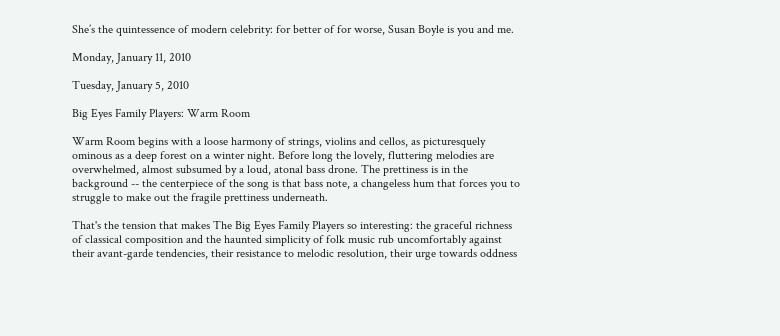She’s the quintessence of modern celebrity: for better of for worse, Susan Boyle is you and me.

Monday, January 11, 2010

Tuesday, January 5, 2010

Big Eyes Family Players: Warm Room

Warm Room begins with a loose harmony of strings, violins and cellos, as picturesquely ominous as a deep forest on a winter night. Before long the lovely, fluttering melodies are overwhelmed, almost subsumed by a loud, atonal bass drone. The prettiness is in the background -- the centerpiece of the song is that bass note, a changeless hum that forces you to struggle to make out the fragile prettiness underneath.

That's the tension that makes The Big Eyes Family Players so interesting: the graceful richness of classical composition and the haunted simplicity of folk music rub uncomfortably against their avant-garde tendencies, their resistance to melodic resolution, their urge towards oddness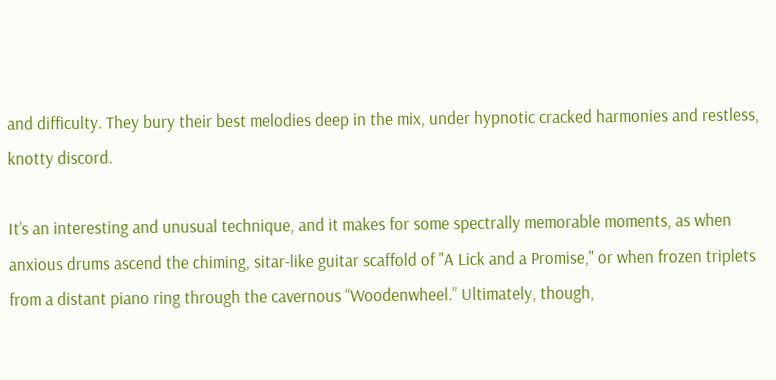and difficulty. They bury their best melodies deep in the mix, under hypnotic cracked harmonies and restless, knotty discord.

It’s an interesting and unusual technique, and it makes for some spectrally memorable moments, as when anxious drums ascend the chiming, sitar-like guitar scaffold of "A Lick and a Promise," or when frozen triplets from a distant piano ring through the cavernous “Woodenwheel.” Ultimately, though,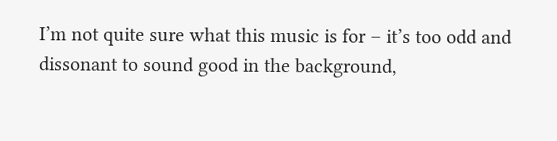I’m not quite sure what this music is for – it’s too odd and dissonant to sound good in the background,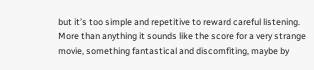but it’s too simple and repetitive to reward careful listening. More than anything it sounds like the score for a very strange movie, something fantastical and discomfiting, maybe by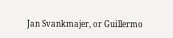Jan Svankmajer, or Guillermo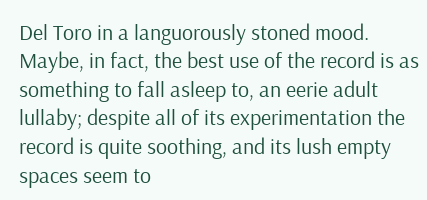Del Toro in a languorously stoned mood. Maybe, in fact, the best use of the record is as something to fall asleep to, an eerie adult lullaby; despite all of its experimentation the record is quite soothing, and its lush empty spaces seem to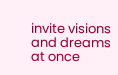invite visions and dreams at once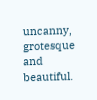uncanny, grotesque and beautiful.